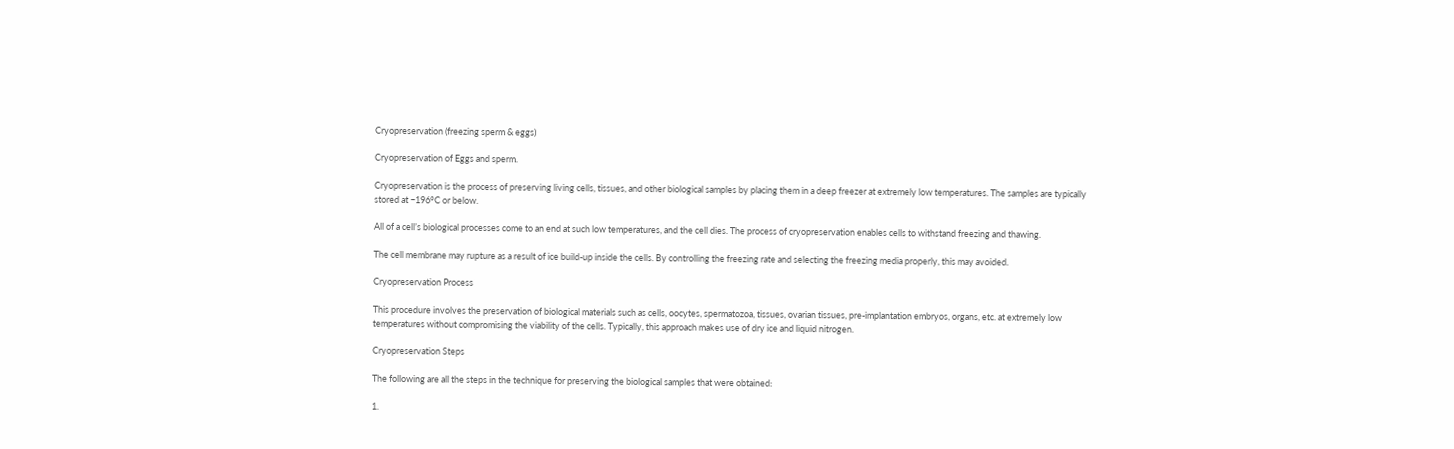Cryopreservation (freezing sperm & eggs)

Cryopreservation of Eggs and sperm.

Cryopreservation is the process of preserving living cells, tissues, and other biological samples by placing them in a deep freezer at extremely low temperatures. The samples are typically stored at −196°C or below.

All of a cell’s biological processes come to an end at such low temperatures, and the cell dies. The process of cryopreservation enables cells to withstand freezing and thawing.

The cell membrane may rupture as a result of ice build-up inside the cells. By controlling the freezing rate and selecting the freezing media properly, this may avoided.

Cryopreservation Process

This procedure involves the preservation of biological materials such as cells, oocytes, spermatozoa, tissues, ovarian tissues, pre-implantation embryos, organs, etc. at extremely low temperatures without compromising the viability of the cells. Typically, this approach makes use of dry ice and liquid nitrogen.

Cryopreservation Steps

The following are all the steps in the technique for preserving the biological samples that were obtained:

1.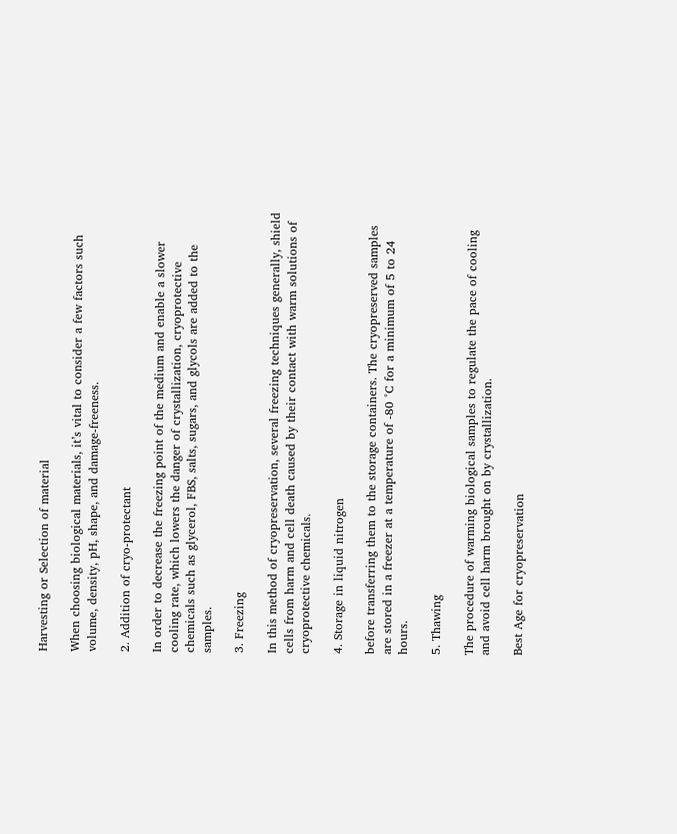Harvesting or Selection of material

When choosing biological materials, it’s vital to consider a few factors such volume, density, pH, shape, and damage-freeness.

2. Addition of cryo-protectant

In order to decrease the freezing point of the medium and enable a slower cooling rate, which lowers the danger of crystallization, cryoprotective chemicals such as glycerol, FBS, salts, sugars, and glycols are added to the samples.

3. Freezing

In this method of cryopreservation, several freezing techniques generally, shield cells from harm and cell death caused by their contact with warm solutions of cryoprotective chemicals.

4. Storage in liquid nitrogen

before transferring them to the storage containers. The cryopreserved samples are stored in a freezer at a temperature of -80 °C for a minimum of 5 to 24 hours.

5. Thawing

The procedure of warming biological samples to regulate the pace of cooling and avoid cell harm brought on by crystallization.

Best Age for cryopreservation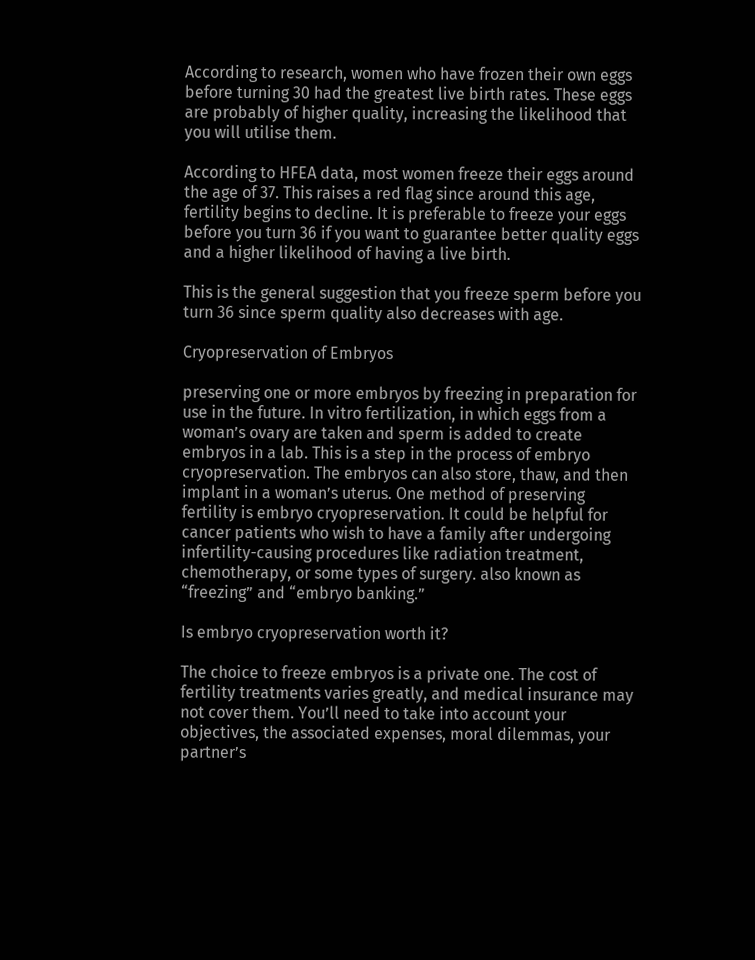According to research, women who have frozen their own eggs before turning 30 had the greatest live birth rates. These eggs are probably of higher quality, increasing the likelihood that you will utilise them.

According to HFEA data, most women freeze their eggs around the age of 37. This raises a red flag since around this age, fertility begins to decline. It is preferable to freeze your eggs before you turn 36 if you want to guarantee better quality eggs and a higher likelihood of having a live birth.

This is the general suggestion that you freeze sperm before you turn 36 since sperm quality also decreases with age.

Cryopreservation of Embryos

preserving one or more embryos by freezing in preparation for use in the future. In vitro fertilization, in which eggs from a woman’s ovary are taken and sperm is added to create embryos in a lab. This is a step in the process of embryo cryopreservation. The embryos can also store, thaw, and then implant in a woman’s uterus. One method of preserving fertility is embryo cryopreservation. It could be helpful for cancer patients who wish to have a family after undergoing infertility-causing procedures like radiation treatment, chemotherapy, or some types of surgery. also known as “freezing” and “embryo banking.”

Is embryo cryopreservation worth it?

The choice to freeze embryos is a private one. The cost of fertility treatments varies greatly, and medical insurance may not cover them. You’ll need to take into account your objectives, the associated expenses, moral dilemmas, your partner’s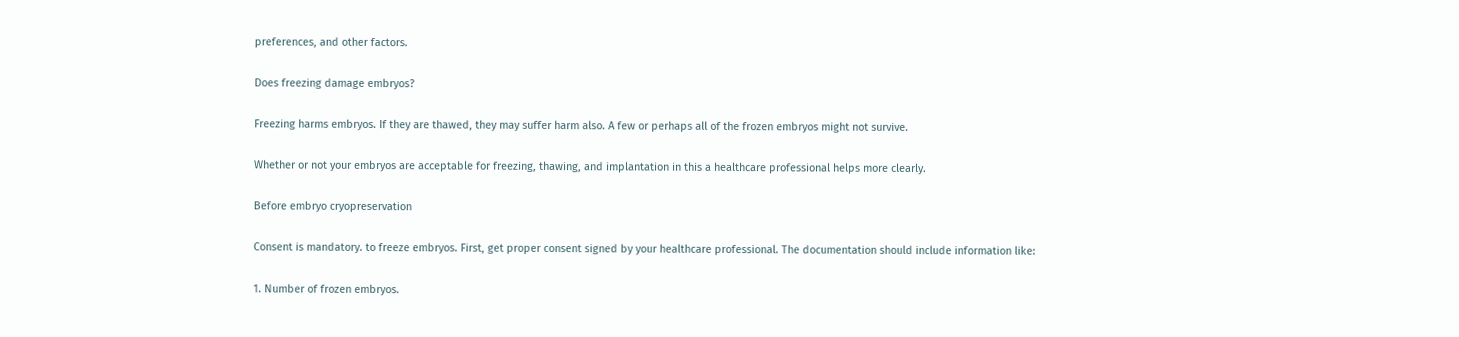preferences, and other factors.

Does freezing damage embryos?

Freezing harms embryos. If they are thawed, they may suffer harm also. A few or perhaps all of the frozen embryos might not survive.

Whether or not your embryos are acceptable for freezing, thawing, and implantation in this a healthcare professional helps more clearly.

Before embryo cryopreservation

Consent is mandatory. to freeze embryos. First, get proper consent signed by your healthcare professional. The documentation should include information like:

1. Number of frozen embryos.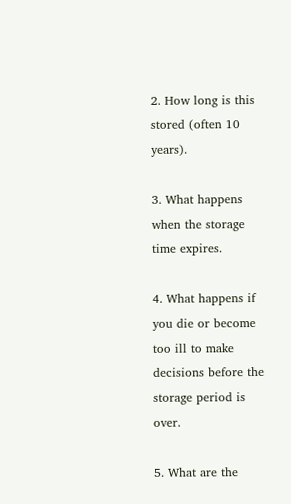2. How long is this stored (often 10 years).

3. What happens when the storage time expires.

4. What happens if you die or become too ill to make decisions before the storage period is over.

5. What are the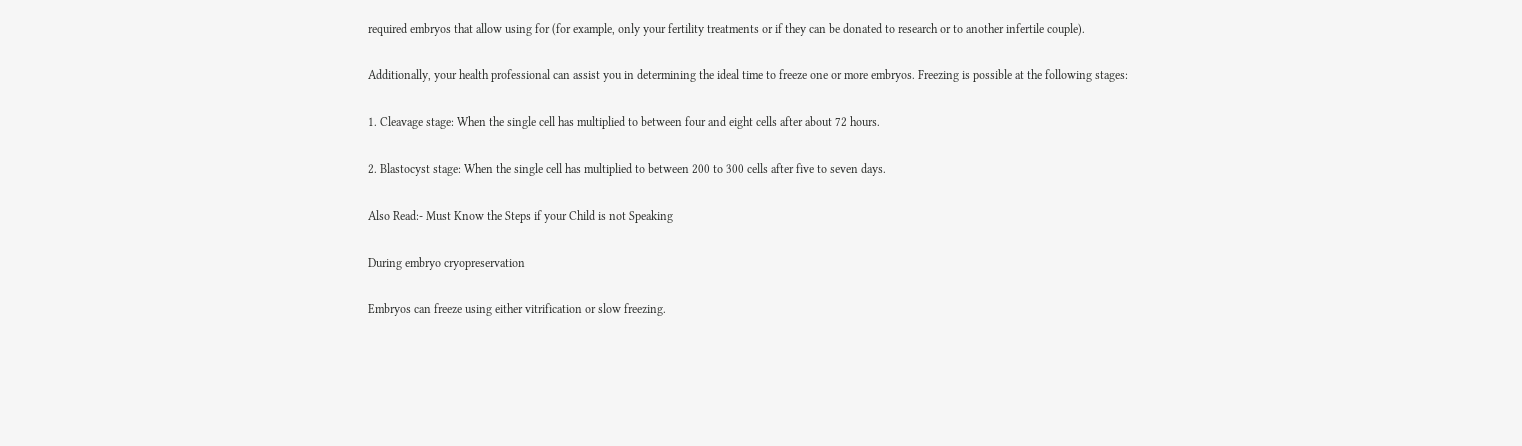required embryos that allow using for (for example, only your fertility treatments or if they can be donated to research or to another infertile couple).

Additionally, your health professional can assist you in determining the ideal time to freeze one or more embryos. Freezing is possible at the following stages:

1. Cleavage stage: When the single cell has multiplied to between four and eight cells after about 72 hours.

2. Blastocyst stage: When the single cell has multiplied to between 200 to 300 cells after five to seven days.

Also Read:- Must Know the Steps if your Child is not Speaking

During embryo cryopreservation

Embryos can freeze using either vitrification or slow freezing.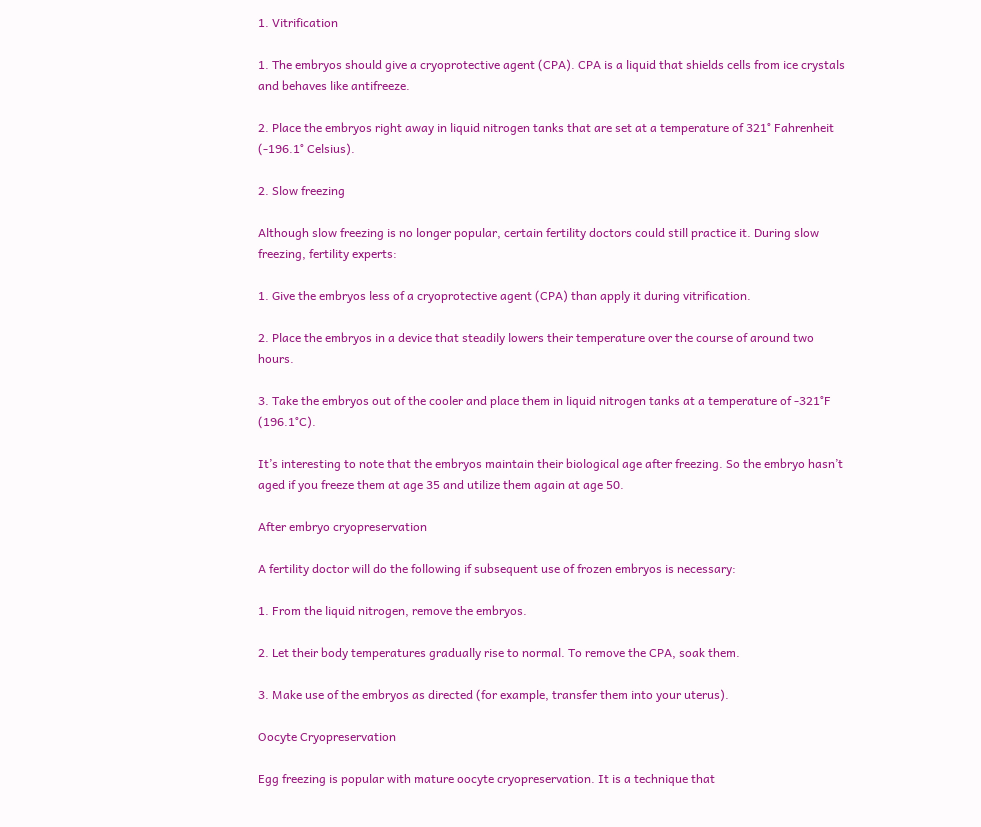1. Vitrification

1. The embryos should give a cryoprotective agent (CPA). CPA is a liquid that shields cells from ice crystals and behaves like antifreeze.

2. Place the embryos right away in liquid nitrogen tanks that are set at a temperature of 321° Fahrenheit (-196.1° Celsius).

2. Slow freezing

Although slow freezing is no longer popular, certain fertility doctors could still practice it. During slow freezing, fertility experts:

1. Give the embryos less of a cryoprotective agent (CPA) than apply it during vitrification.

2. Place the embryos in a device that steadily lowers their temperature over the course of around two hours.

3. Take the embryos out of the cooler and place them in liquid nitrogen tanks at a temperature of -321°F (196.1°C).

It’s interesting to note that the embryos maintain their biological age after freezing. So the embryo hasn’t aged if you freeze them at age 35 and utilize them again at age 50.

After embryo cryopreservation

A fertility doctor will do the following if subsequent use of frozen embryos is necessary:

1. From the liquid nitrogen, remove the embryos.

2. Let their body temperatures gradually rise to normal. To remove the CPA, soak them.

3. Make use of the embryos as directed (for example, transfer them into your uterus).

Oocyte Cryopreservation

Egg freezing is popular with mature oocyte cryopreservation. It is a technique that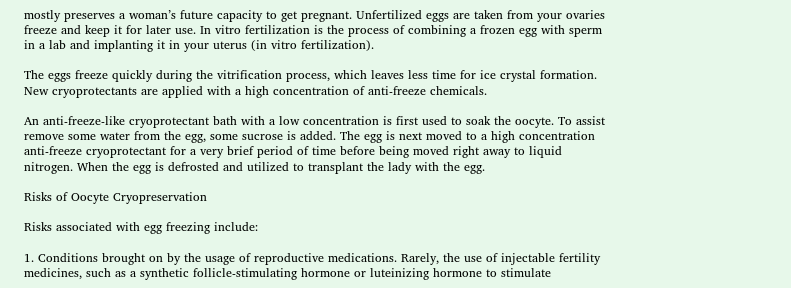mostly preserves a woman’s future capacity to get pregnant. Unfertilized eggs are taken from your ovaries freeze and keep it for later use. In vitro fertilization is the process of combining a frozen egg with sperm in a lab and implanting it in your uterus (in vitro fertilization).

The eggs freeze quickly during the vitrification process, which leaves less time for ice crystal formation. New cryoprotectants are applied with a high concentration of anti-freeze chemicals.

An anti-freeze-like cryoprotectant bath with a low concentration is first used to soak the oocyte. To assist remove some water from the egg, some sucrose is added. The egg is next moved to a high concentration anti-freeze cryoprotectant for a very brief period of time before being moved right away to liquid nitrogen. When the egg is defrosted and utilized to transplant the lady with the egg.

Risks of Oocyte Cryopreservation

Risks associated with egg freezing include:

1. Conditions brought on by the usage of reproductive medications. Rarely, the use of injectable fertility medicines, such as a synthetic follicle-stimulating hormone or luteinizing hormone to stimulate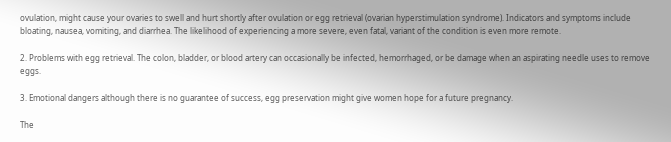ovulation, might cause your ovaries to swell and hurt shortly after ovulation or egg retrieval (ovarian hyperstimulation syndrome). Indicators and symptoms include bloating, nausea, vomiting, and diarrhea. The likelihood of experiencing a more severe, even fatal, variant of the condition is even more remote.

2. Problems with egg retrieval. The colon, bladder, or blood artery can occasionally be infected, hemorrhaged, or be damage when an aspirating needle uses to remove eggs.

3. Emotional dangers although there is no guarantee of success, egg preservation might give women hope for a future pregnancy.

The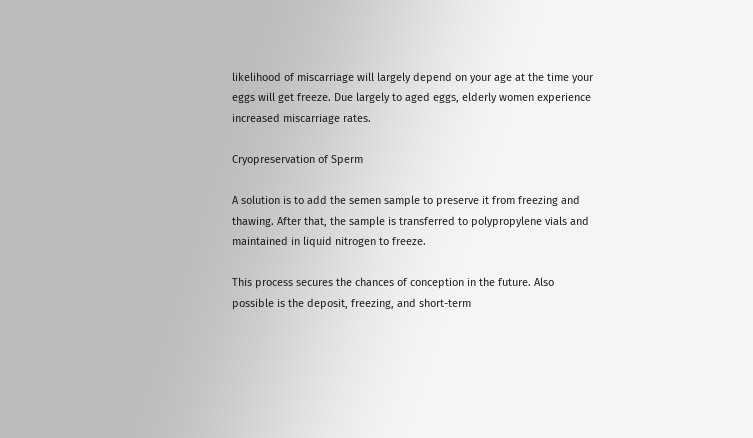likelihood of miscarriage will largely depend on your age at the time your eggs will get freeze. Due largely to aged eggs, elderly women experience increased miscarriage rates.

Cryopreservation of Sperm

A solution is to add the semen sample to preserve it from freezing and thawing. After that, the sample is transferred to polypropylene vials and maintained in liquid nitrogen to freeze.

This process secures the chances of conception in the future. Also possible is the deposit, freezing, and short-term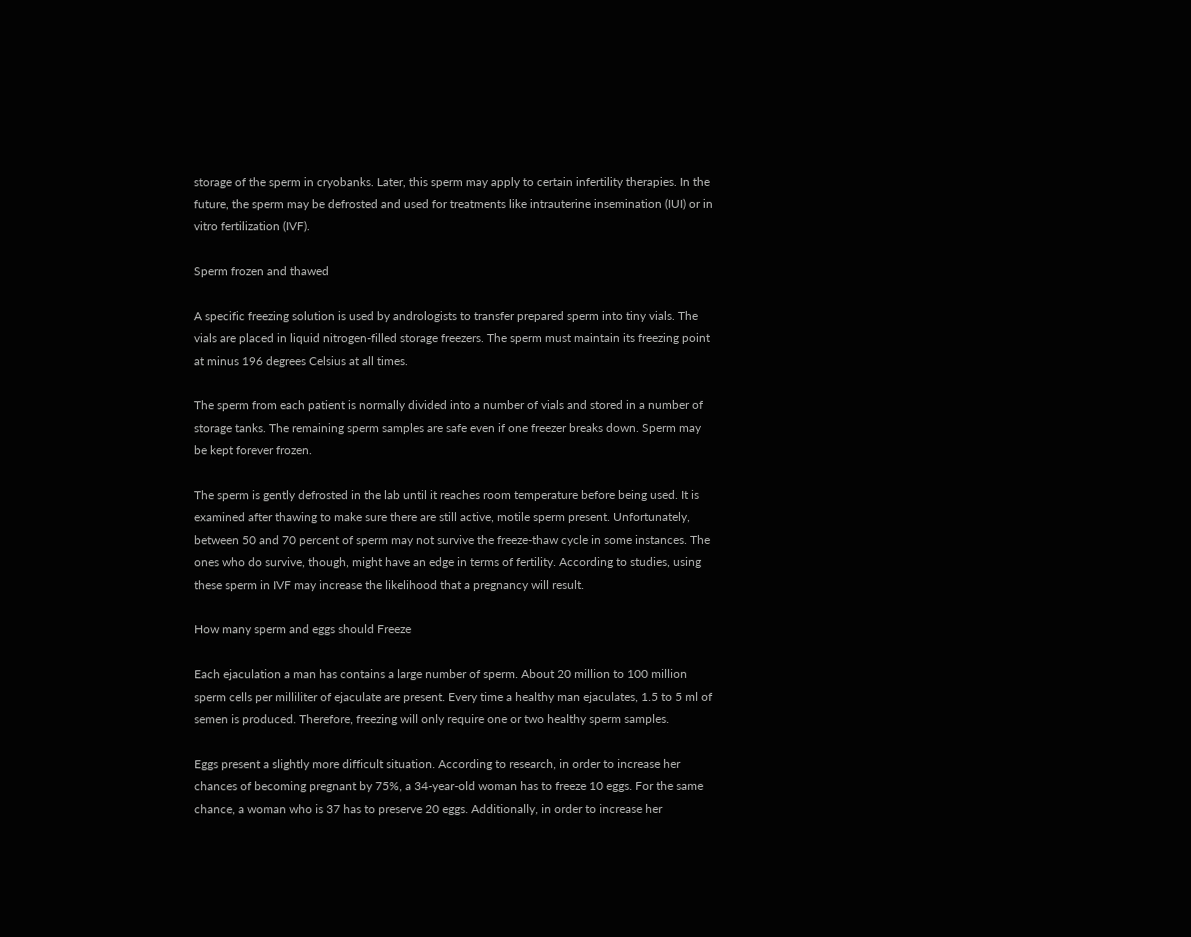storage of the sperm in cryobanks. Later, this sperm may apply to certain infertility therapies. In the future, the sperm may be defrosted and used for treatments like intrauterine insemination (IUI) or in vitro fertilization (IVF).

Sperm frozen and thawed

A specific freezing solution is used by andrologists to transfer prepared sperm into tiny vials. The vials are placed in liquid nitrogen-filled storage freezers. The sperm must maintain its freezing point at minus 196 degrees Celsius at all times.

The sperm from each patient is normally divided into a number of vials and stored in a number of storage tanks. The remaining sperm samples are safe even if one freezer breaks down. Sperm may be kept forever frozen.

The sperm is gently defrosted in the lab until it reaches room temperature before being used. It is examined after thawing to make sure there are still active, motile sperm present. Unfortunately, between 50 and 70 percent of sperm may not survive the freeze-thaw cycle in some instances. The ones who do survive, though, might have an edge in terms of fertility. According to studies, using these sperm in IVF may increase the likelihood that a pregnancy will result.

How many sperm and eggs should Freeze

Each ejaculation a man has contains a large number of sperm. About 20 million to 100 million sperm cells per milliliter of ejaculate are present. Every time a healthy man ejaculates, 1.5 to 5 ml of semen is produced. Therefore, freezing will only require one or two healthy sperm samples.

Eggs present a slightly more difficult situation. According to research, in order to increase her chances of becoming pregnant by 75%, a 34-year-old woman has to freeze 10 eggs. For the same chance, a woman who is 37 has to preserve 20 eggs. Additionally, in order to increase her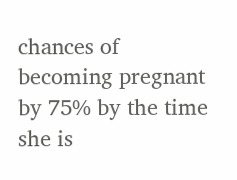chances of becoming pregnant by 75% by the time she is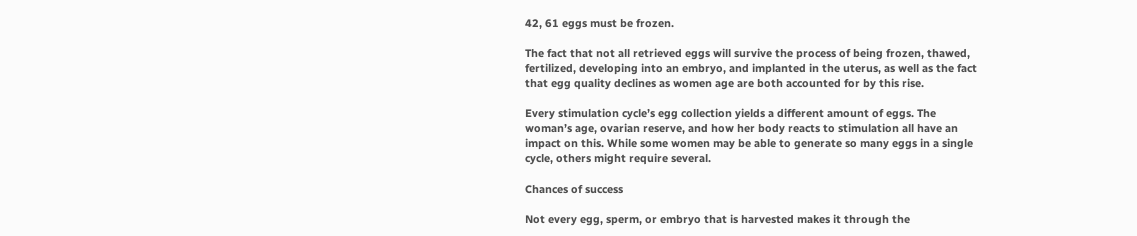42, 61 eggs must be frozen.

The fact that not all retrieved eggs will survive the process of being frozen, thawed, fertilized, developing into an embryo, and implanted in the uterus, as well as the fact that egg quality declines as women age are both accounted for by this rise.

Every stimulation cycle’s egg collection yields a different amount of eggs. The woman’s age, ovarian reserve, and how her body reacts to stimulation all have an impact on this. While some women may be able to generate so many eggs in a single cycle, others might require several.

Chances of success

Not every egg, sperm, or embryo that is harvested makes it through the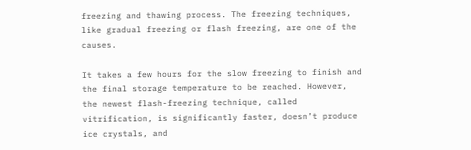freezing and thawing process. The freezing techniques, like gradual freezing or flash freezing, are one of the causes.

It takes a few hours for the slow freezing to finish and the final storage temperature to be reached. However, the newest flash-freezing technique, called vitrification, is significantly faster, doesn’t produce ice crystals, and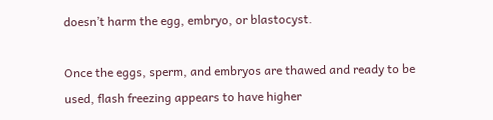doesn’t harm the egg, embryo, or blastocyst.

Once the eggs, sperm, and embryos are thawed and ready to be used, flash freezing appears to have higher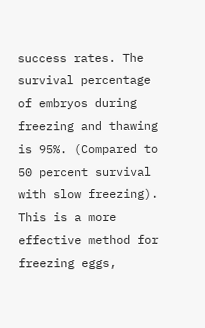success rates. The survival percentage of embryos during freezing and thawing is 95%. (Compared to 50 percent survival with slow freezing). This is a more effective method for freezing eggs,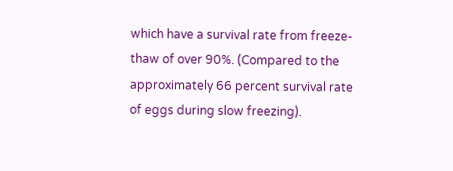which have a survival rate from freeze-thaw of over 90%. (Compared to the approximately 66 percent survival rate of eggs during slow freezing).